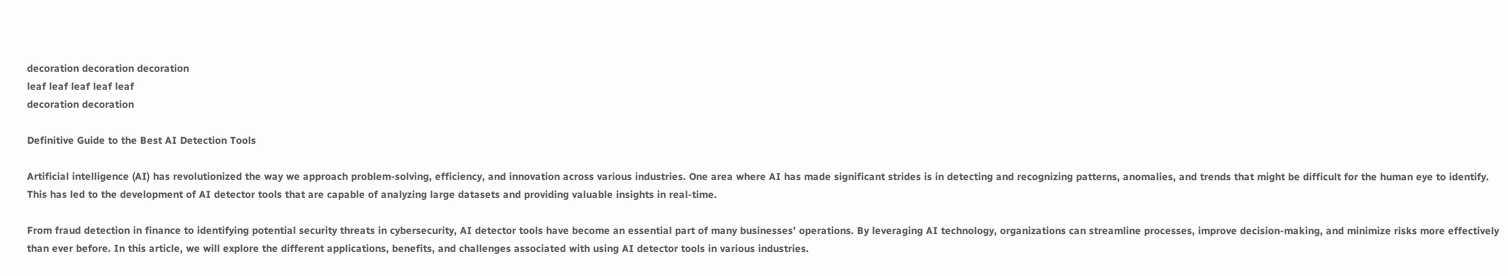decoration decoration decoration
leaf leaf leaf leaf leaf
decoration decoration

Definitive Guide to the Best AI Detection Tools

Artificial intelligence (AI) has revolutionized the way we approach problem-solving, efficiency, and innovation across various industries. One area where AI has made significant strides is in detecting and recognizing patterns, anomalies, and trends that might be difficult for the human eye to identify. This has led to the development of AI detector tools that are capable of analyzing large datasets and providing valuable insights in real-time.

From fraud detection in finance to identifying potential security threats in cybersecurity, AI detector tools have become an essential part of many businesses’ operations. By leveraging AI technology, organizations can streamline processes, improve decision-making, and minimize risks more effectively than ever before. In this article, we will explore the different applications, benefits, and challenges associated with using AI detector tools in various industries.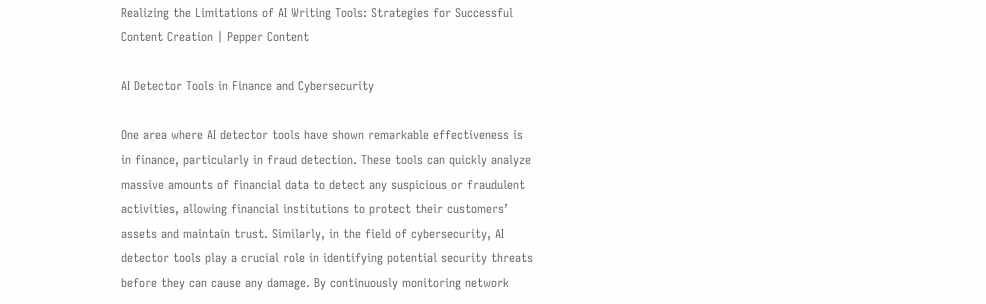Realizing the Limitations of AI Writing Tools: Strategies for Successful  Content Creation | Pepper Content

AI Detector Tools in Finance and Cybersecurity

One area where AI detector tools have shown remarkable effectiveness is in finance, particularly in fraud detection. These tools can quickly analyze massive amounts of financial data to detect any suspicious or fraudulent activities, allowing financial institutions to protect their customers’ assets and maintain trust. Similarly, in the field of cybersecurity, AI detector tools play a crucial role in identifying potential security threats before they can cause any damage. By continuously monitoring network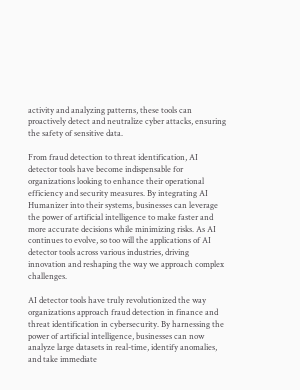activity and analyzing patterns, these tools can proactively detect and neutralize cyber attacks, ensuring the safety of sensitive data.

From fraud detection to threat identification, AI detector tools have become indispensable for organizations looking to enhance their operational efficiency and security measures. By integrating AI Humanizer into their systems, businesses can leverage the power of artificial intelligence to make faster and more accurate decisions while minimizing risks. As AI continues to evolve, so too will the applications of AI detector tools across various industries, driving innovation and reshaping the way we approach complex challenges.

AI detector tools have truly revolutionized the way organizations approach fraud detection in finance and threat identification in cybersecurity. By harnessing the power of artificial intelligence, businesses can now analyze large datasets in real-time, identify anomalies, and take immediate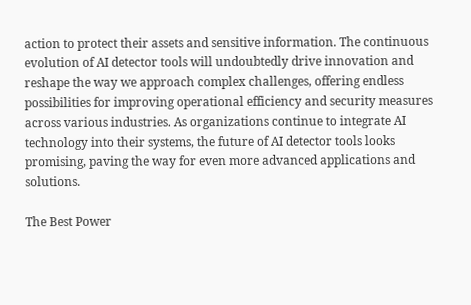action to protect their assets and sensitive information. The continuous evolution of AI detector tools will undoubtedly drive innovation and reshape the way we approach complex challenges, offering endless possibilities for improving operational efficiency and security measures across various industries. As organizations continue to integrate AI technology into their systems, the future of AI detector tools looks promising, paving the way for even more advanced applications and solutions.

The Best Power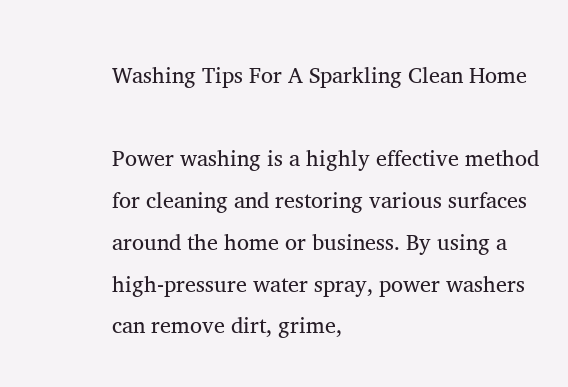Washing Tips For A Sparkling Clean Home

Power washing is a highly effective method for cleaning and restoring various surfaces around the home or business. By using a high-pressure water spray, power washers can remove dirt, grime,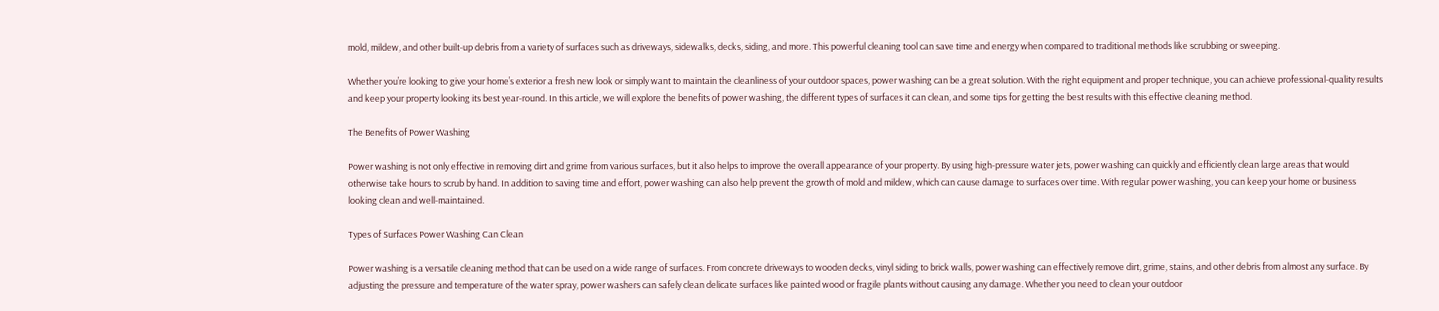mold, mildew, and other built-up debris from a variety of surfaces such as driveways, sidewalks, decks, siding, and more. This powerful cleaning tool can save time and energy when compared to traditional methods like scrubbing or sweeping.

Whether you’re looking to give your home’s exterior a fresh new look or simply want to maintain the cleanliness of your outdoor spaces, power washing can be a great solution. With the right equipment and proper technique, you can achieve professional-quality results and keep your property looking its best year-round. In this article, we will explore the benefits of power washing, the different types of surfaces it can clean, and some tips for getting the best results with this effective cleaning method.

The Benefits of Power Washing

Power washing is not only effective in removing dirt and grime from various surfaces, but it also helps to improve the overall appearance of your property. By using high-pressure water jets, power washing can quickly and efficiently clean large areas that would otherwise take hours to scrub by hand. In addition to saving time and effort, power washing can also help prevent the growth of mold and mildew, which can cause damage to surfaces over time. With regular power washing, you can keep your home or business looking clean and well-maintained.

Types of Surfaces Power Washing Can Clean

Power washing is a versatile cleaning method that can be used on a wide range of surfaces. From concrete driveways to wooden decks, vinyl siding to brick walls, power washing can effectively remove dirt, grime, stains, and other debris from almost any surface. By adjusting the pressure and temperature of the water spray, power washers can safely clean delicate surfaces like painted wood or fragile plants without causing any damage. Whether you need to clean your outdoor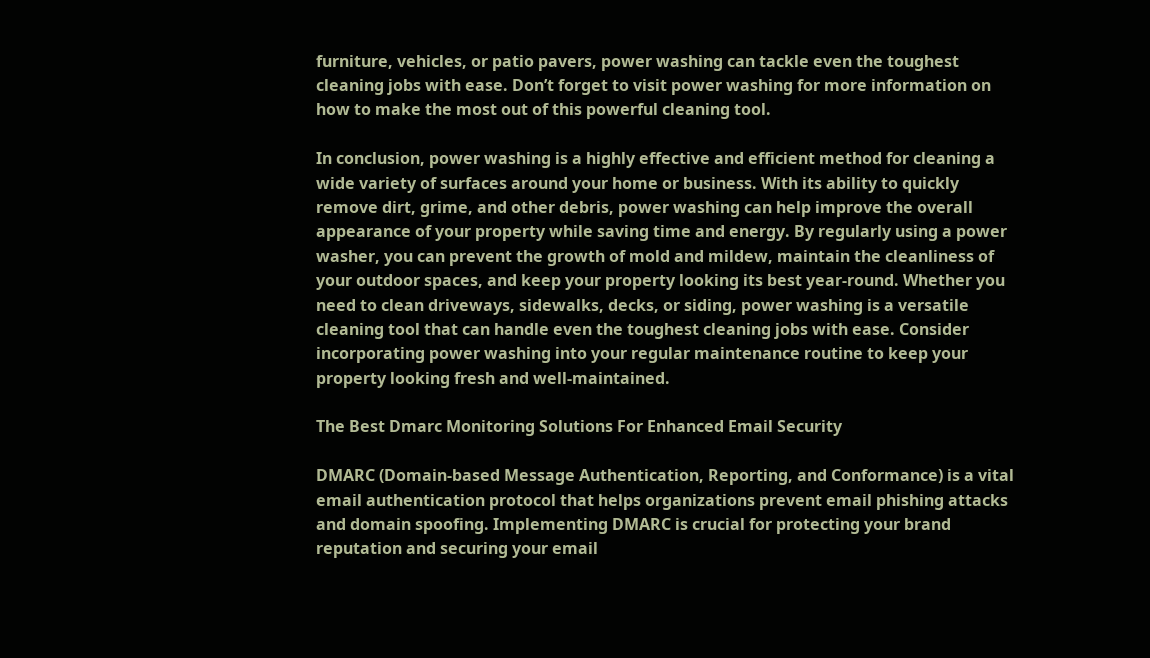furniture, vehicles, or patio pavers, power washing can tackle even the toughest cleaning jobs with ease. Don’t forget to visit power washing for more information on how to make the most out of this powerful cleaning tool.

In conclusion, power washing is a highly effective and efficient method for cleaning a wide variety of surfaces around your home or business. With its ability to quickly remove dirt, grime, and other debris, power washing can help improve the overall appearance of your property while saving time and energy. By regularly using a power washer, you can prevent the growth of mold and mildew, maintain the cleanliness of your outdoor spaces, and keep your property looking its best year-round. Whether you need to clean driveways, sidewalks, decks, or siding, power washing is a versatile cleaning tool that can handle even the toughest cleaning jobs with ease. Consider incorporating power washing into your regular maintenance routine to keep your property looking fresh and well-maintained.

The Best Dmarc Monitoring Solutions For Enhanced Email Security

DMARC (Domain-based Message Authentication, Reporting, and Conformance) is a vital email authentication protocol that helps organizations prevent email phishing attacks and domain spoofing. Implementing DMARC is crucial for protecting your brand reputation and securing your email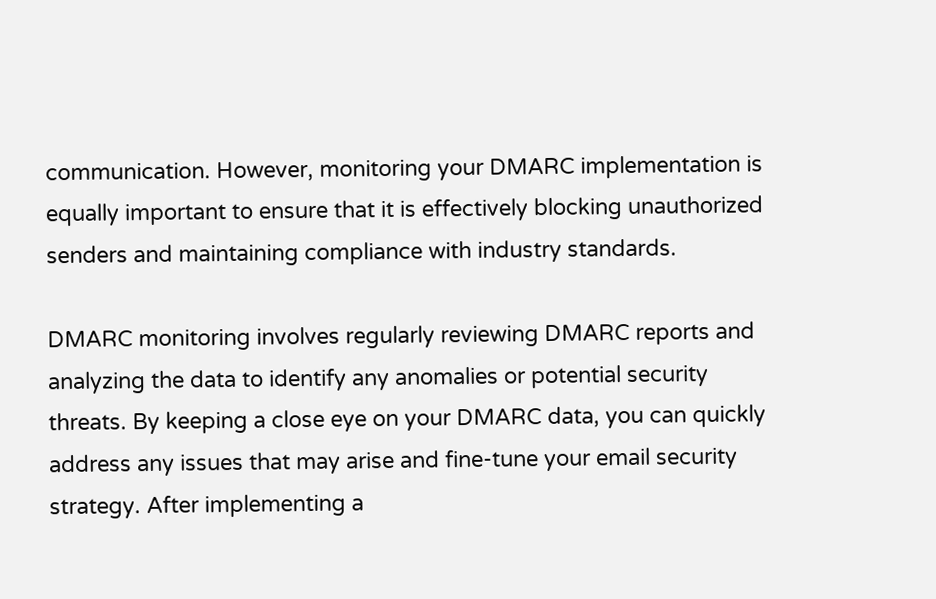communication. However, monitoring your DMARC implementation is equally important to ensure that it is effectively blocking unauthorized senders and maintaining compliance with industry standards.

DMARC monitoring involves regularly reviewing DMARC reports and analyzing the data to identify any anomalies or potential security threats. By keeping a close eye on your DMARC data, you can quickly address any issues that may arise and fine-tune your email security strategy. After implementing a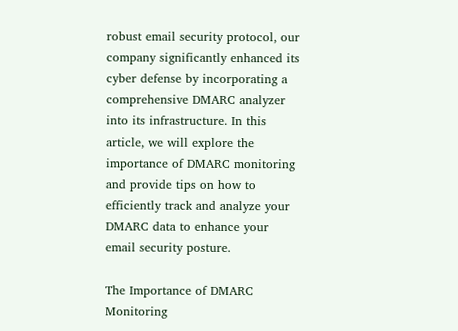robust email security protocol, our company significantly enhanced its cyber defense by incorporating a comprehensive DMARC analyzer into its infrastructure. In this article, we will explore the importance of DMARC monitoring and provide tips on how to efficiently track and analyze your DMARC data to enhance your email security posture.

The Importance of DMARC Monitoring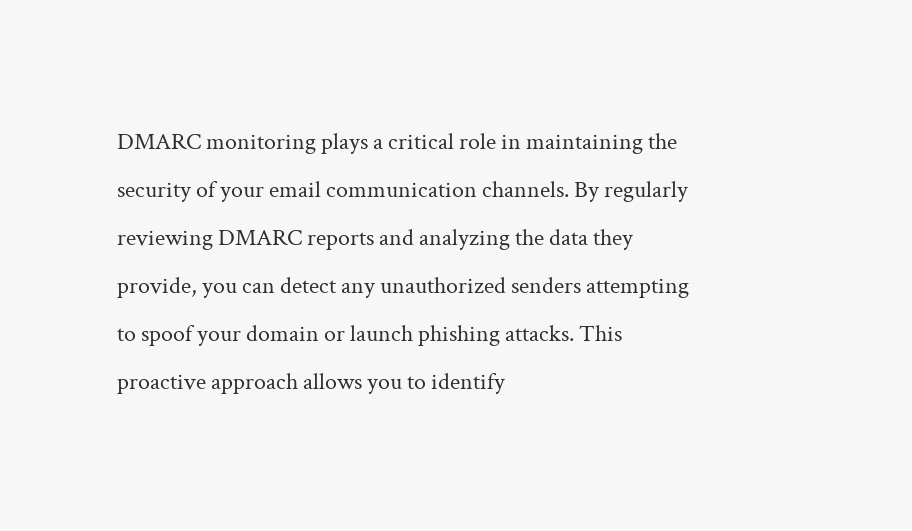DMARC monitoring plays a critical role in maintaining the security of your email communication channels. By regularly reviewing DMARC reports and analyzing the data they provide, you can detect any unauthorized senders attempting to spoof your domain or launch phishing attacks. This proactive approach allows you to identify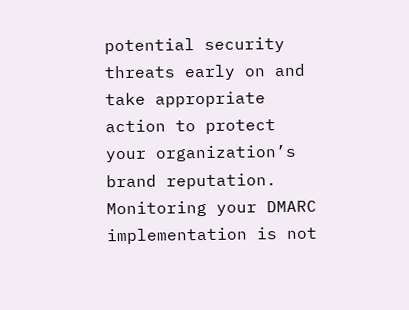potential security threats early on and take appropriate action to protect your organization’s brand reputation. Monitoring your DMARC implementation is not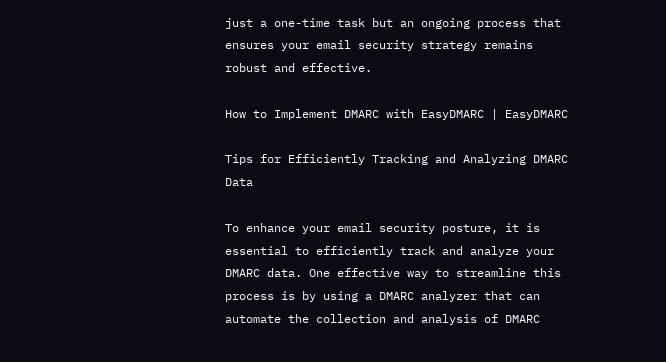just a one-time task but an ongoing process that ensures your email security strategy remains robust and effective.

How to Implement DMARC with EasyDMARC | EasyDMARC

Tips for Efficiently Tracking and Analyzing DMARC Data

To enhance your email security posture, it is essential to efficiently track and analyze your DMARC data. One effective way to streamline this process is by using a DMARC analyzer that can automate the collection and analysis of DMARC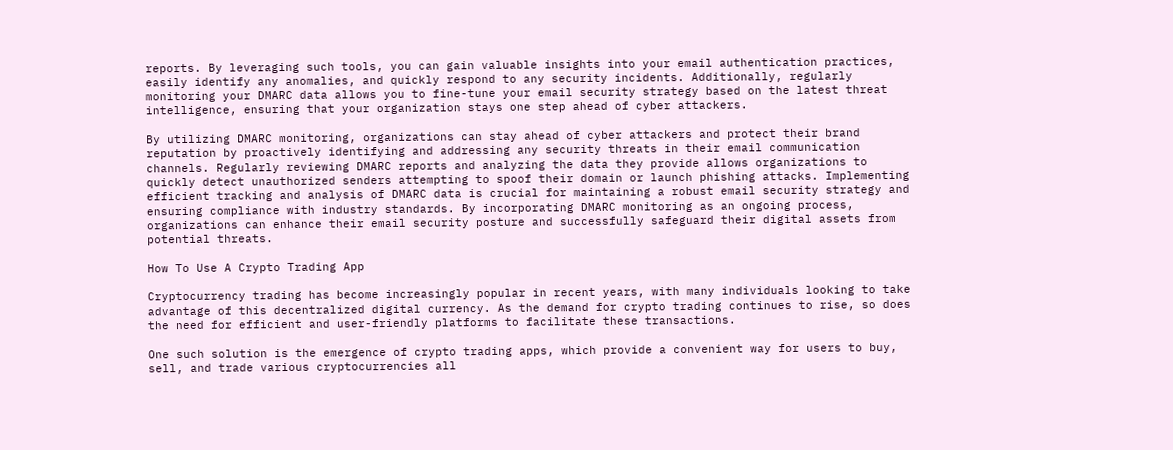reports. By leveraging such tools, you can gain valuable insights into your email authentication practices, easily identify any anomalies, and quickly respond to any security incidents. Additionally, regularly monitoring your DMARC data allows you to fine-tune your email security strategy based on the latest threat intelligence, ensuring that your organization stays one step ahead of cyber attackers.

By utilizing DMARC monitoring, organizations can stay ahead of cyber attackers and protect their brand reputation by proactively identifying and addressing any security threats in their email communication channels. Regularly reviewing DMARC reports and analyzing the data they provide allows organizations to quickly detect unauthorized senders attempting to spoof their domain or launch phishing attacks. Implementing efficient tracking and analysis of DMARC data is crucial for maintaining a robust email security strategy and ensuring compliance with industry standards. By incorporating DMARC monitoring as an ongoing process, organizations can enhance their email security posture and successfully safeguard their digital assets from potential threats.

How To Use A Crypto Trading App

Cryptocurrency trading has become increasingly popular in recent years, with many individuals looking to take advantage of this decentralized digital currency. As the demand for crypto trading continues to rise, so does the need for efficient and user-friendly platforms to facilitate these transactions.

One such solution is the emergence of crypto trading apps, which provide a convenient way for users to buy, sell, and trade various cryptocurrencies all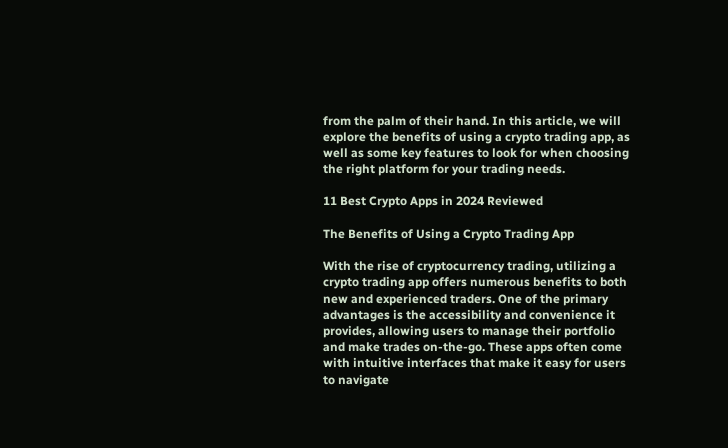from the palm of their hand. In this article, we will explore the benefits of using a crypto trading app, as well as some key features to look for when choosing the right platform for your trading needs.

11 Best Crypto Apps in 2024 Reviewed

The Benefits of Using a Crypto Trading App

With the rise of cryptocurrency trading, utilizing a crypto trading app offers numerous benefits to both new and experienced traders. One of the primary advantages is the accessibility and convenience it provides, allowing users to manage their portfolio and make trades on-the-go. These apps often come with intuitive interfaces that make it easy for users to navigate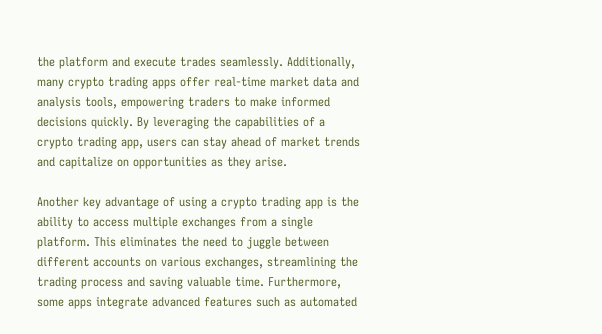the platform and execute trades seamlessly. Additionally, many crypto trading apps offer real-time market data and analysis tools, empowering traders to make informed decisions quickly. By leveraging the capabilities of a crypto trading app, users can stay ahead of market trends and capitalize on opportunities as they arise.

Another key advantage of using a crypto trading app is the ability to access multiple exchanges from a single platform. This eliminates the need to juggle between different accounts on various exchanges, streamlining the trading process and saving valuable time. Furthermore, some apps integrate advanced features such as automated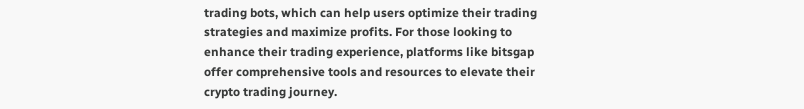trading bots, which can help users optimize their trading strategies and maximize profits. For those looking to enhance their trading experience, platforms like bitsgap offer comprehensive tools and resources to elevate their crypto trading journey.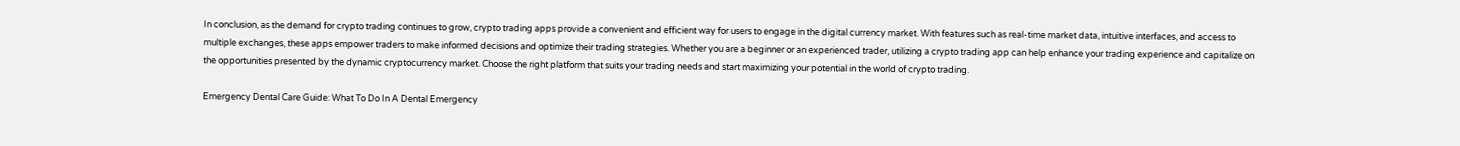In conclusion, as the demand for crypto trading continues to grow, crypto trading apps provide a convenient and efficient way for users to engage in the digital currency market. With features such as real-time market data, intuitive interfaces, and access to multiple exchanges, these apps empower traders to make informed decisions and optimize their trading strategies. Whether you are a beginner or an experienced trader, utilizing a crypto trading app can help enhance your trading experience and capitalize on the opportunities presented by the dynamic cryptocurrency market. Choose the right platform that suits your trading needs and start maximizing your potential in the world of crypto trading.

Emergency Dental Care Guide: What To Do In A Dental Emergency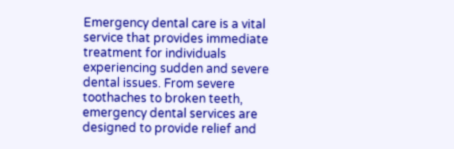Emergency dental care is a vital service that provides immediate treatment for individuals experiencing sudden and severe dental issues. From severe toothaches to broken teeth, emergency dental services are designed to provide relief and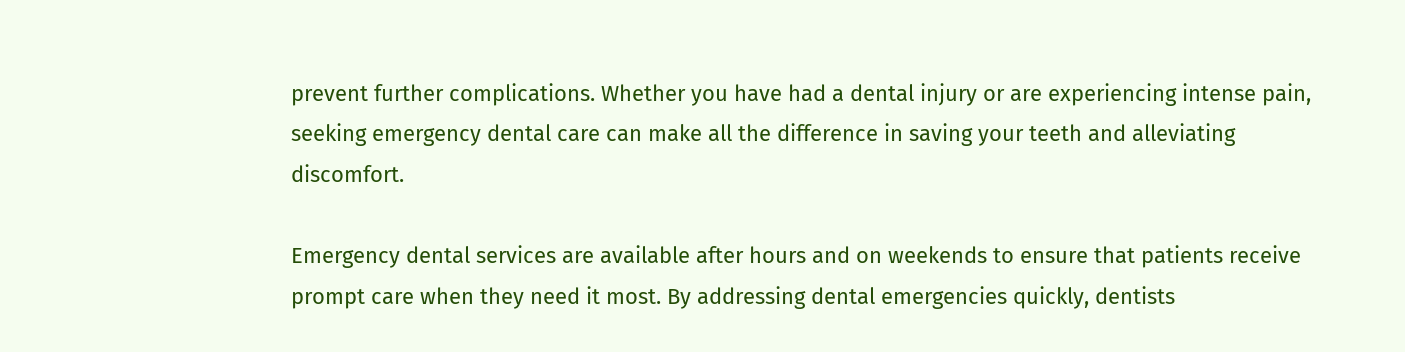prevent further complications. Whether you have had a dental injury or are experiencing intense pain, seeking emergency dental care can make all the difference in saving your teeth and alleviating discomfort.

Emergency dental services are available after hours and on weekends to ensure that patients receive prompt care when they need it most. By addressing dental emergencies quickly, dentists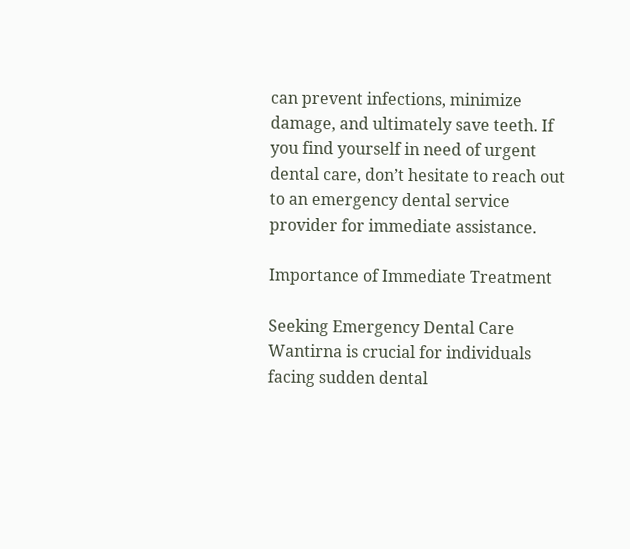can prevent infections, minimize damage, and ultimately save teeth. If you find yourself in need of urgent dental care, don’t hesitate to reach out to an emergency dental service provider for immediate assistance.

Importance of Immediate Treatment

Seeking Emergency Dental Care Wantirna is crucial for individuals facing sudden dental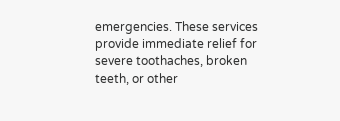emergencies. These services provide immediate relief for severe toothaches, broken teeth, or other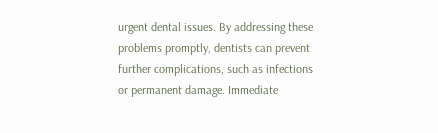urgent dental issues. By addressing these problems promptly, dentists can prevent further complications, such as infections or permanent damage. Immediate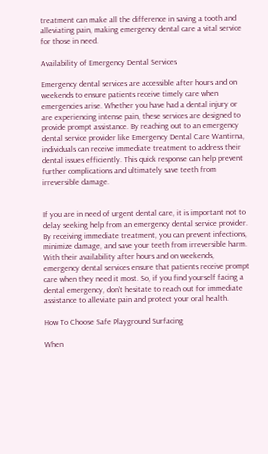treatment can make all the difference in saving a tooth and alleviating pain, making emergency dental care a vital service for those in need.

Availability of Emergency Dental Services

Emergency dental services are accessible after hours and on weekends to ensure patients receive timely care when emergencies arise. Whether you have had a dental injury or are experiencing intense pain, these services are designed to provide prompt assistance. By reaching out to an emergency dental service provider like Emergency Dental Care Wantirna, individuals can receive immediate treatment to address their dental issues efficiently. This quick response can help prevent further complications and ultimately save teeth from irreversible damage.


If you are in need of urgent dental care, it is important not to delay seeking help from an emergency dental service provider. By receiving immediate treatment, you can prevent infections, minimize damage, and save your teeth from irreversible harm. With their availability after hours and on weekends, emergency dental services ensure that patients receive prompt care when they need it most. So, if you find yourself facing a dental emergency, don’t hesitate to reach out for immediate assistance to alleviate pain and protect your oral health.

How To Choose Safe Playground Surfacing

When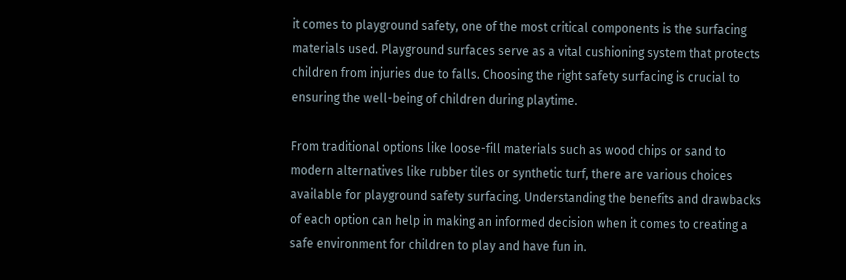it comes to playground safety, one of the most critical components is the surfacing materials used. Playground surfaces serve as a vital cushioning system that protects children from injuries due to falls. Choosing the right safety surfacing is crucial to ensuring the well-being of children during playtime.

From traditional options like loose-fill materials such as wood chips or sand to modern alternatives like rubber tiles or synthetic turf, there are various choices available for playground safety surfacing. Understanding the benefits and drawbacks of each option can help in making an informed decision when it comes to creating a safe environment for children to play and have fun in.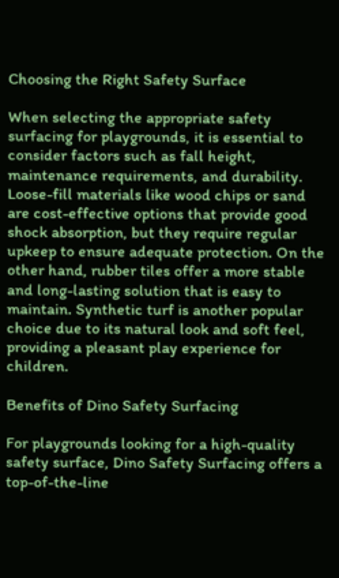Choosing the Right Safety Surface

When selecting the appropriate safety surfacing for playgrounds, it is essential to consider factors such as fall height, maintenance requirements, and durability. Loose-fill materials like wood chips or sand are cost-effective options that provide good shock absorption, but they require regular upkeep to ensure adequate protection. On the other hand, rubber tiles offer a more stable and long-lasting solution that is easy to maintain. Synthetic turf is another popular choice due to its natural look and soft feel, providing a pleasant play experience for children.

Benefits of Dino Safety Surfacing

For playgrounds looking for a high-quality safety surface, Dino Safety Surfacing offers a top-of-the-line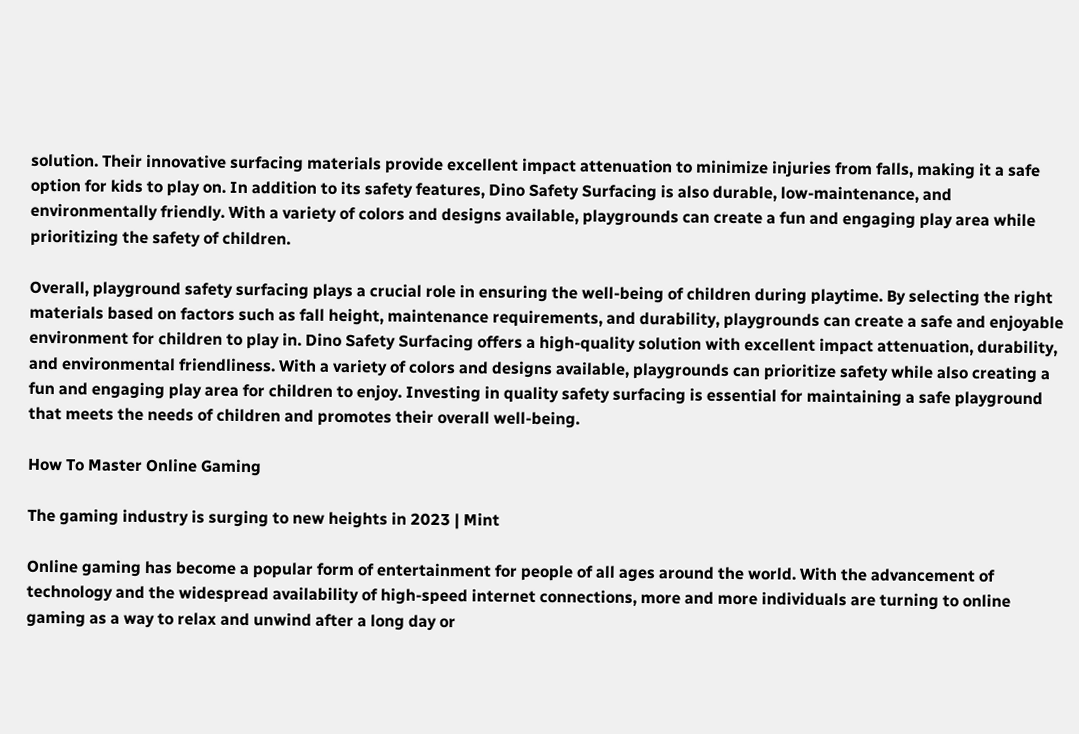solution. Their innovative surfacing materials provide excellent impact attenuation to minimize injuries from falls, making it a safe option for kids to play on. In addition to its safety features, Dino Safety Surfacing is also durable, low-maintenance, and environmentally friendly. With a variety of colors and designs available, playgrounds can create a fun and engaging play area while prioritizing the safety of children.

Overall, playground safety surfacing plays a crucial role in ensuring the well-being of children during playtime. By selecting the right materials based on factors such as fall height, maintenance requirements, and durability, playgrounds can create a safe and enjoyable environment for children to play in. Dino Safety Surfacing offers a high-quality solution with excellent impact attenuation, durability, and environmental friendliness. With a variety of colors and designs available, playgrounds can prioritize safety while also creating a fun and engaging play area for children to enjoy. Investing in quality safety surfacing is essential for maintaining a safe playground that meets the needs of children and promotes their overall well-being.

How To Master Online Gaming

The gaming industry is surging to new heights in 2023 | Mint

Online gaming has become a popular form of entertainment for people of all ages around the world. With the advancement of technology and the widespread availability of high-speed internet connections, more and more individuals are turning to online gaming as a way to relax and unwind after a long day or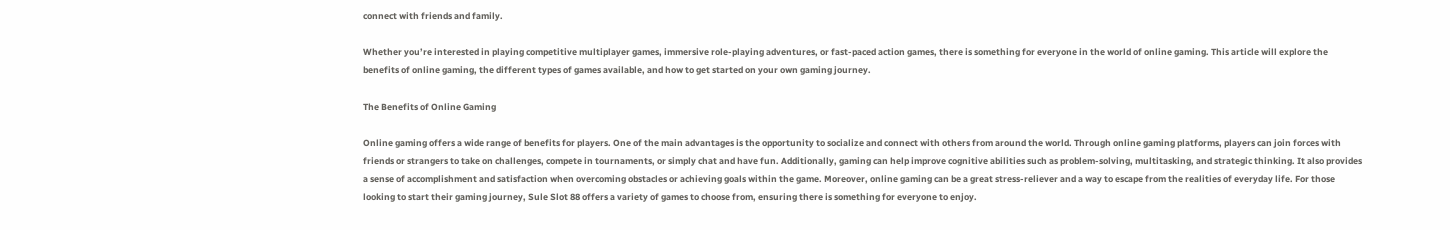connect with friends and family.

Whether you’re interested in playing competitive multiplayer games, immersive role-playing adventures, or fast-paced action games, there is something for everyone in the world of online gaming. This article will explore the benefits of online gaming, the different types of games available, and how to get started on your own gaming journey.

The Benefits of Online Gaming

Online gaming offers a wide range of benefits for players. One of the main advantages is the opportunity to socialize and connect with others from around the world. Through online gaming platforms, players can join forces with friends or strangers to take on challenges, compete in tournaments, or simply chat and have fun. Additionally, gaming can help improve cognitive abilities such as problem-solving, multitasking, and strategic thinking. It also provides a sense of accomplishment and satisfaction when overcoming obstacles or achieving goals within the game. Moreover, online gaming can be a great stress-reliever and a way to escape from the realities of everyday life. For those looking to start their gaming journey, Sule Slot 88 offers a variety of games to choose from, ensuring there is something for everyone to enjoy.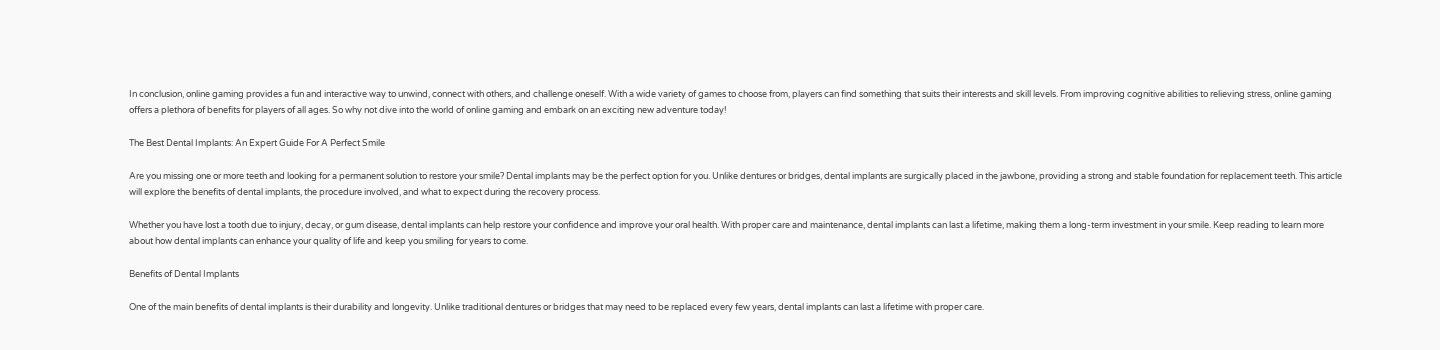In conclusion, online gaming provides a fun and interactive way to unwind, connect with others, and challenge oneself. With a wide variety of games to choose from, players can find something that suits their interests and skill levels. From improving cognitive abilities to relieving stress, online gaming offers a plethora of benefits for players of all ages. So why not dive into the world of online gaming and embark on an exciting new adventure today!

The Best Dental Implants: An Expert Guide For A Perfect Smile

Are you missing one or more teeth and looking for a permanent solution to restore your smile? Dental implants may be the perfect option for you. Unlike dentures or bridges, dental implants are surgically placed in the jawbone, providing a strong and stable foundation for replacement teeth. This article will explore the benefits of dental implants, the procedure involved, and what to expect during the recovery process.

Whether you have lost a tooth due to injury, decay, or gum disease, dental implants can help restore your confidence and improve your oral health. With proper care and maintenance, dental implants can last a lifetime, making them a long-term investment in your smile. Keep reading to learn more about how dental implants can enhance your quality of life and keep you smiling for years to come.

Benefits of Dental Implants

One of the main benefits of dental implants is their durability and longevity. Unlike traditional dentures or bridges that may need to be replaced every few years, dental implants can last a lifetime with proper care.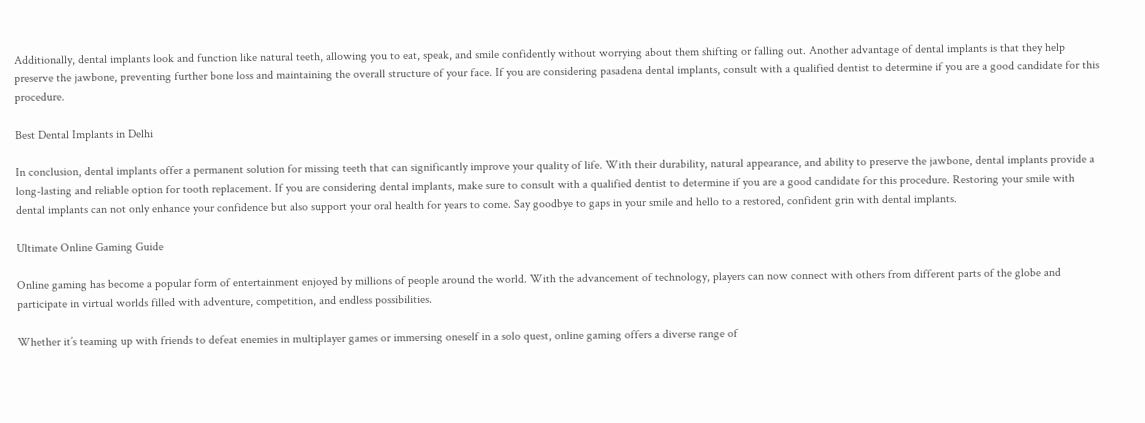Additionally, dental implants look and function like natural teeth, allowing you to eat, speak, and smile confidently without worrying about them shifting or falling out. Another advantage of dental implants is that they help preserve the jawbone, preventing further bone loss and maintaining the overall structure of your face. If you are considering pasadena dental implants, consult with a qualified dentist to determine if you are a good candidate for this procedure.

Best Dental Implants in Delhi

In conclusion, dental implants offer a permanent solution for missing teeth that can significantly improve your quality of life. With their durability, natural appearance, and ability to preserve the jawbone, dental implants provide a long-lasting and reliable option for tooth replacement. If you are considering dental implants, make sure to consult with a qualified dentist to determine if you are a good candidate for this procedure. Restoring your smile with dental implants can not only enhance your confidence but also support your oral health for years to come. Say goodbye to gaps in your smile and hello to a restored, confident grin with dental implants.

Ultimate Online Gaming Guide

Online gaming has become a popular form of entertainment enjoyed by millions of people around the world. With the advancement of technology, players can now connect with others from different parts of the globe and participate in virtual worlds filled with adventure, competition, and endless possibilities.

Whether it’s teaming up with friends to defeat enemies in multiplayer games or immersing oneself in a solo quest, online gaming offers a diverse range of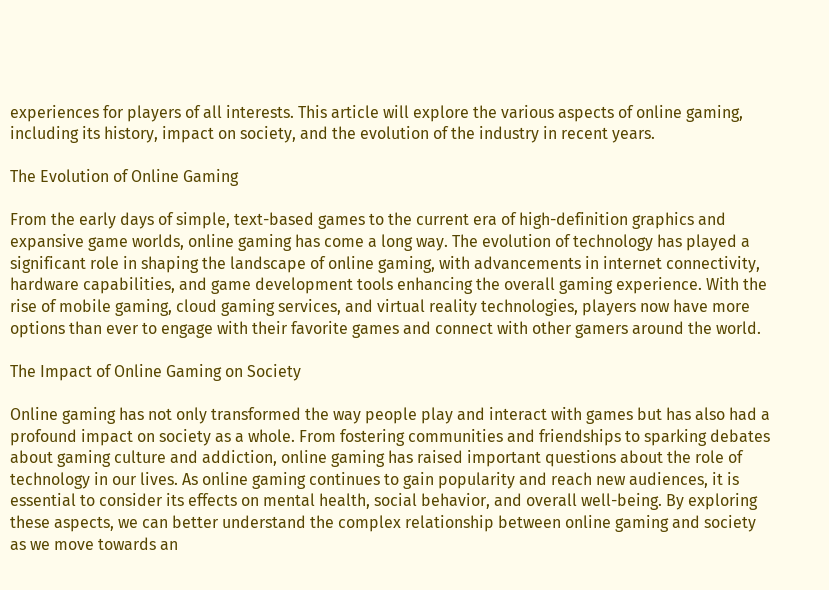experiences for players of all interests. This article will explore the various aspects of online gaming, including its history, impact on society, and the evolution of the industry in recent years.

The Evolution of Online Gaming

From the early days of simple, text-based games to the current era of high-definition graphics and expansive game worlds, online gaming has come a long way. The evolution of technology has played a significant role in shaping the landscape of online gaming, with advancements in internet connectivity, hardware capabilities, and game development tools enhancing the overall gaming experience. With the rise of mobile gaming, cloud gaming services, and virtual reality technologies, players now have more options than ever to engage with their favorite games and connect with other gamers around the world.

The Impact of Online Gaming on Society

Online gaming has not only transformed the way people play and interact with games but has also had a profound impact on society as a whole. From fostering communities and friendships to sparking debates about gaming culture and addiction, online gaming has raised important questions about the role of technology in our lives. As online gaming continues to gain popularity and reach new audiences, it is essential to consider its effects on mental health, social behavior, and overall well-being. By exploring these aspects, we can better understand the complex relationship between online gaming and society as we move towards an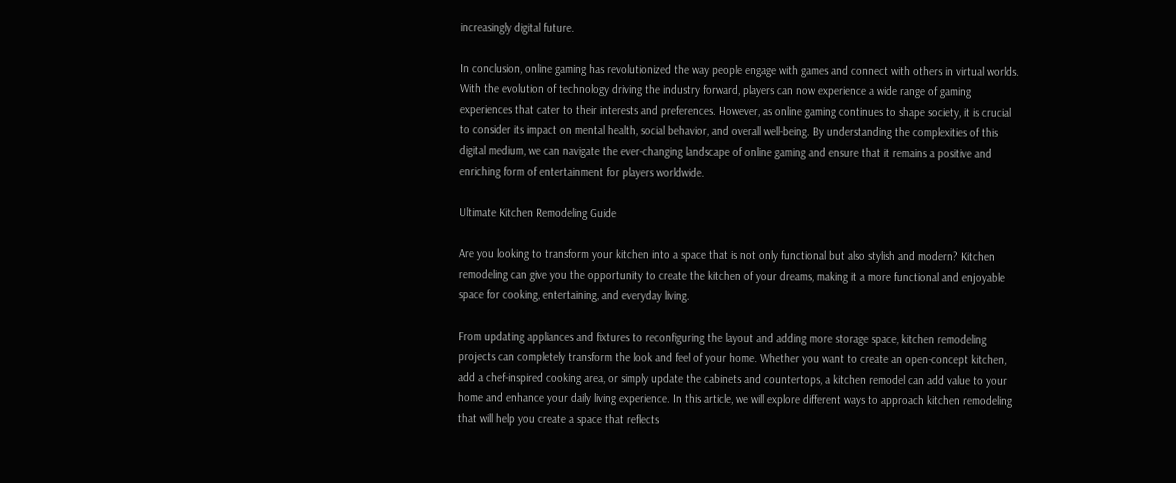increasingly digital future.

In conclusion, online gaming has revolutionized the way people engage with games and connect with others in virtual worlds. With the evolution of technology driving the industry forward, players can now experience a wide range of gaming experiences that cater to their interests and preferences. However, as online gaming continues to shape society, it is crucial to consider its impact on mental health, social behavior, and overall well-being. By understanding the complexities of this digital medium, we can navigate the ever-changing landscape of online gaming and ensure that it remains a positive and enriching form of entertainment for players worldwide.

Ultimate Kitchen Remodeling Guide

Are you looking to transform your kitchen into a space that is not only functional but also stylish and modern? Kitchen remodeling can give you the opportunity to create the kitchen of your dreams, making it a more functional and enjoyable space for cooking, entertaining, and everyday living.

From updating appliances and fixtures to reconfiguring the layout and adding more storage space, kitchen remodeling projects can completely transform the look and feel of your home. Whether you want to create an open-concept kitchen, add a chef-inspired cooking area, or simply update the cabinets and countertops, a kitchen remodel can add value to your home and enhance your daily living experience. In this article, we will explore different ways to approach kitchen remodeling that will help you create a space that reflects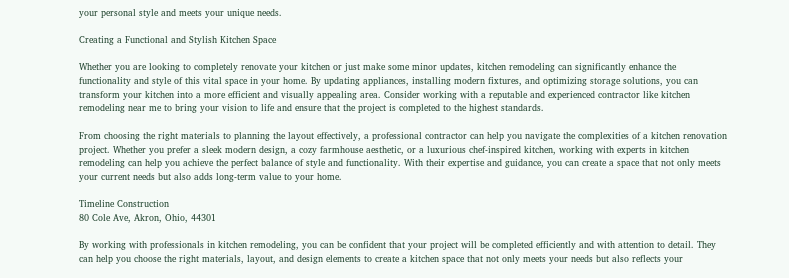your personal style and meets your unique needs.

Creating a Functional and Stylish Kitchen Space

Whether you are looking to completely renovate your kitchen or just make some minor updates, kitchen remodeling can significantly enhance the functionality and style of this vital space in your home. By updating appliances, installing modern fixtures, and optimizing storage solutions, you can transform your kitchen into a more efficient and visually appealing area. Consider working with a reputable and experienced contractor like kitchen remodeling near me to bring your vision to life and ensure that the project is completed to the highest standards.

From choosing the right materials to planning the layout effectively, a professional contractor can help you navigate the complexities of a kitchen renovation project. Whether you prefer a sleek modern design, a cozy farmhouse aesthetic, or a luxurious chef-inspired kitchen, working with experts in kitchen remodeling can help you achieve the perfect balance of style and functionality. With their expertise and guidance, you can create a space that not only meets your current needs but also adds long-term value to your home.

Timeline Construction
80 Cole Ave, Akron, Ohio, 44301

By working with professionals in kitchen remodeling, you can be confident that your project will be completed efficiently and with attention to detail. They can help you choose the right materials, layout, and design elements to create a kitchen space that not only meets your needs but also reflects your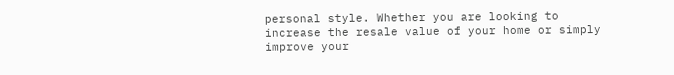personal style. Whether you are looking to increase the resale value of your home or simply improve your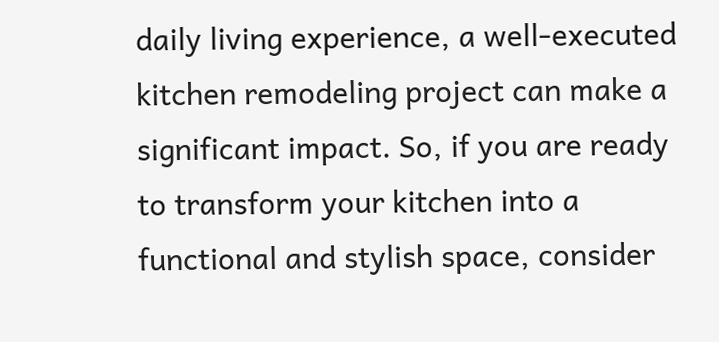daily living experience, a well-executed kitchen remodeling project can make a significant impact. So, if you are ready to transform your kitchen into a functional and stylish space, consider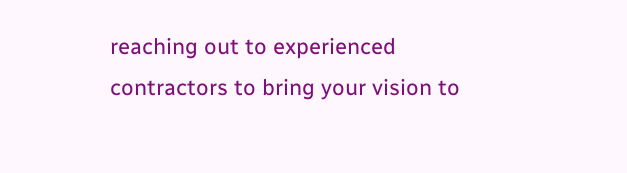reaching out to experienced contractors to bring your vision to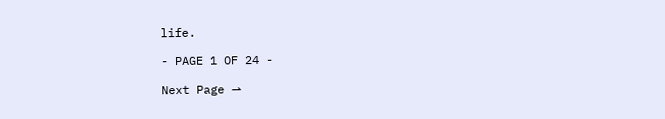life.

- PAGE 1 OF 24 -

Next Page ⇀